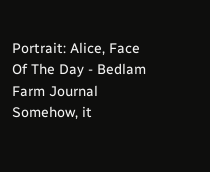Portrait: Alice, Face Of The Day - Bedlam Farm Journal
Somehow, it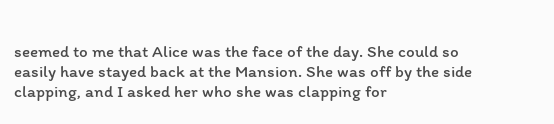seemed to me that Alice was the face of the day. She could so easily have stayed back at the Mansion. She was off by the side clapping, and I asked her who she was clapping for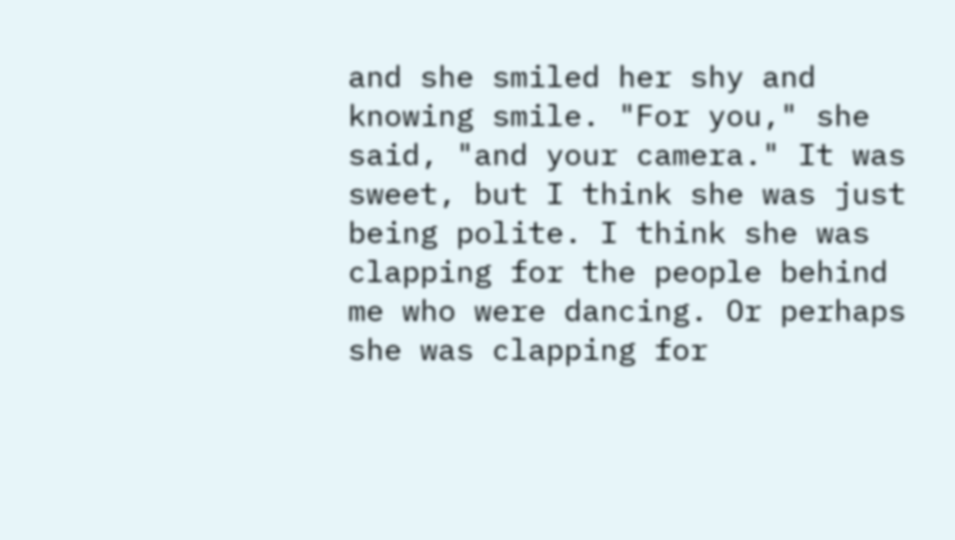and she smiled her shy and knowing smile. "For you," she said, "and your camera." It was sweet, but I think she was just being polite. I think she was clapping for the people behind me who were dancing. Or perhaps she was clapping for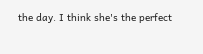the day. I think she's the perfect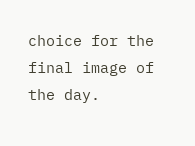choice for the final image of the day.